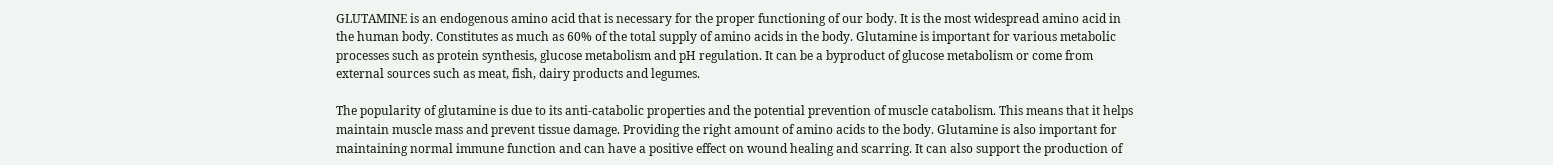GLUTAMINE is an endogenous amino acid that is necessary for the proper functioning of our body. It is the most widespread amino acid in the human body. Constitutes as much as 60% of the total supply of amino acids in the body. Glutamine is important for various metabolic processes such as protein synthesis, glucose metabolism and pH regulation. It can be a byproduct of glucose metabolism or come from external sources such as meat, fish, dairy products and legumes.

The popularity of glutamine is due to its anti-catabolic properties and the potential prevention of muscle catabolism. This means that it helps maintain muscle mass and prevent tissue damage. Providing the right amount of amino acids to the body. Glutamine is also important for maintaining normal immune function and can have a positive effect on wound healing and scarring. It can also support the production of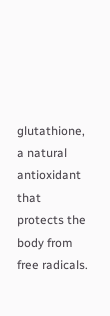glutathione, a natural antioxidant that protects the body from free radicals.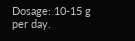Dosage: 10-15 g per day.